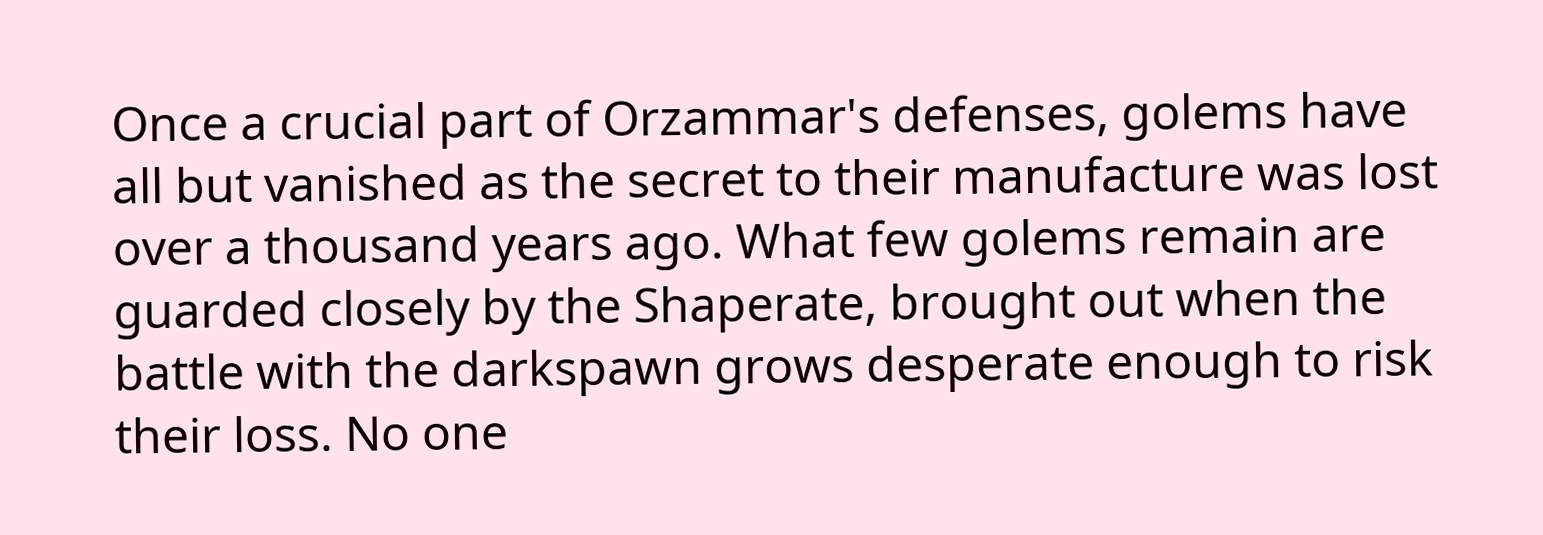Once a crucial part of Orzammar's defenses, golems have all but vanished as the secret to their manufacture was lost over a thousand years ago. What few golems remain are guarded closely by the Shaperate, brought out when the battle with the darkspawn grows desperate enough to risk their loss. No one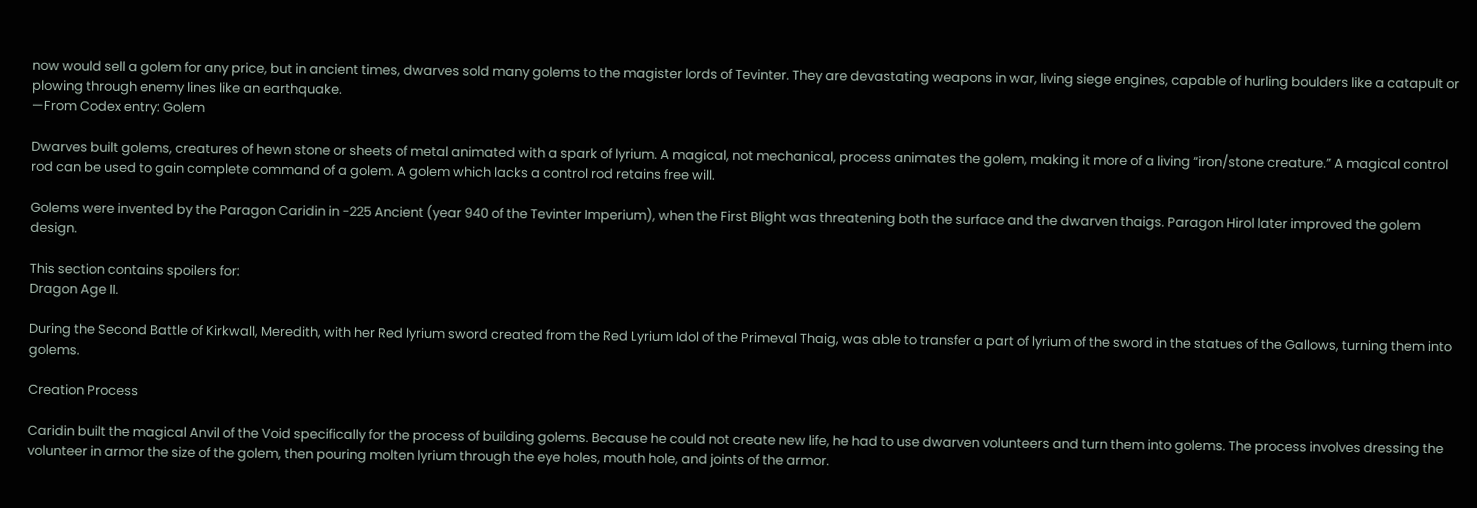now would sell a golem for any price, but in ancient times, dwarves sold many golems to the magister lords of Tevinter. They are devastating weapons in war, living siege engines, capable of hurling boulders like a catapult or plowing through enemy lines like an earthquake.
—From Codex entry: Golem

Dwarves built golems, creatures of hewn stone or sheets of metal animated with a spark of lyrium. A magical, not mechanical, process animates the golem, making it more of a living “iron/stone creature.” A magical control rod can be used to gain complete command of a golem. A golem which lacks a control rod retains free will.

Golems were invented by the Paragon Caridin in -225 Ancient (year 940 of the Tevinter Imperium), when the First Blight was threatening both the surface and the dwarven thaigs. Paragon Hirol later improved the golem design.

This section contains spoilers for:
Dragon Age II.

During the Second Battle of Kirkwall, Meredith, with her Red lyrium sword created from the Red Lyrium Idol of the Primeval Thaig, was able to transfer a part of lyrium of the sword in the statues of the Gallows, turning them into golems.

Creation Process

Caridin built the magical Anvil of the Void specifically for the process of building golems. Because he could not create new life, he had to use dwarven volunteers and turn them into golems. The process involves dressing the volunteer in armor the size of the golem, then pouring molten lyrium through the eye holes, mouth hole, and joints of the armor.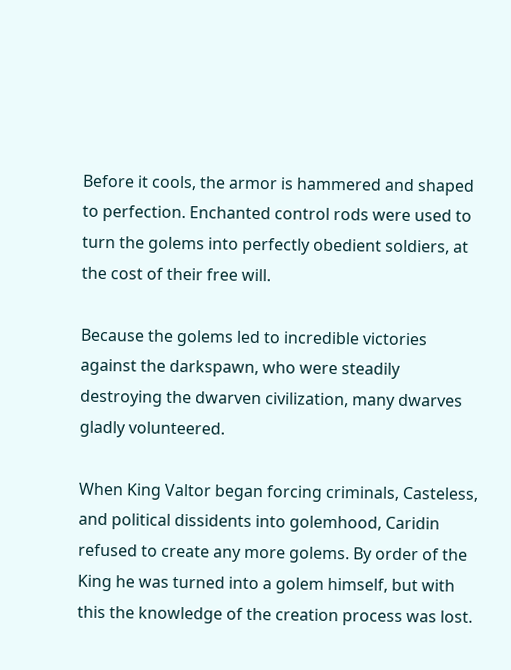Before it cools, the armor is hammered and shaped to perfection. Enchanted control rods were used to turn the golems into perfectly obedient soldiers, at the cost of their free will.

Because the golems led to incredible victories against the darkspawn, who were steadily destroying the dwarven civilization, many dwarves gladly volunteered.

When King Valtor began forcing criminals, Casteless, and political dissidents into golemhood, Caridin refused to create any more golems. By order of the King he was turned into a golem himself, but with this the knowledge of the creation process was lost.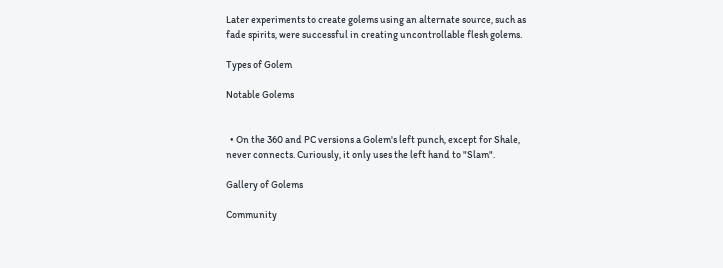Later experiments to create golems using an alternate source, such as fade spirits, were successful in creating uncontrollable flesh golems.

Types of Golem

Notable Golems


  • On the 360 and PC versions a Golem's left punch, except for Shale, never connects. Curiously, it only uses the left hand to "Slam".

Gallery of Golems

Community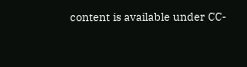content is available under CC-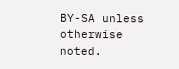BY-SA unless otherwise noted.